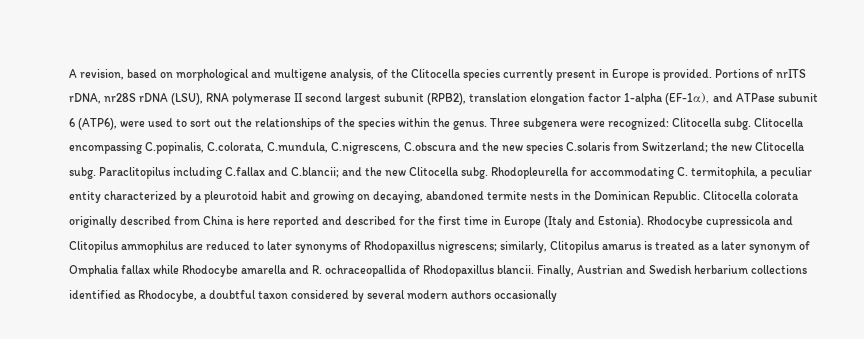A revision, based on morphological and multigene analysis, of the Clitocella species currently present in Europe is provided. Portions of nrITS rDNA, nr28S rDNA (LSU), RNA polymerase II second largest subunit (RPB2), translation elongation factor 1-alpha (EF-1α), and ATPase subunit 6 (ATP6), were used to sort out the relationships of the species within the genus. Three subgenera were recognized: Clitocella subg. Clitocella encompassing C.popinalis, C.colorata, C.mundula, C.nigrescens, C.obscura and the new species C.solaris from Switzerland; the new Clitocella subg. Paraclitopilus including C.fallax and C.blancii; and the new Clitocella subg. Rhodopleurella for accommodating C. termitophila, a peculiar entity characterized by a pleurotoid habit and growing on decaying, abandoned termite nests in the Dominican Republic. Clitocella colorata originally described from China is here reported and described for the first time in Europe (Italy and Estonia). Rhodocybe cupressicola and Clitopilus ammophilus are reduced to later synonyms of Rhodopaxillus nigrescens; similarly, Clitopilus amarus is treated as a later synonym of Omphalia fallax while Rhodocybe amarella and R. ochraceopallida of Rhodopaxillus blancii. Finally, Austrian and Swedish herbarium collections identified as Rhodocybe, a doubtful taxon considered by several modern authors occasionally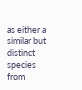as either a similar but distinct species from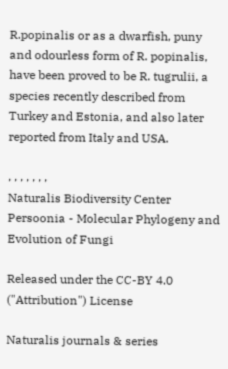R.popinalis or as a dwarfish, puny and odourless form of R. popinalis, have been proved to be R. tugrulii, a species recently described from Turkey and Estonia, and also later reported from Italy and USA.

, , , , , , ,
Naturalis Biodiversity Center
Persoonia - Molecular Phylogeny and Evolution of Fungi

Released under the CC-BY 4.0 ("Attribution") License

Naturalis journals & series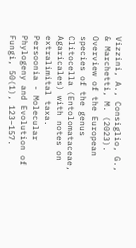Vizzini, A., Consiglio, G., & Marchetti, M. (2023). Overview of the European species of the genus Clitocella (Entolomataceae, Agaricales) with notes on extralimital taxa. Persoonia - Molecular Phylogeny and Evolution of Fungi, 50(1), 123–157.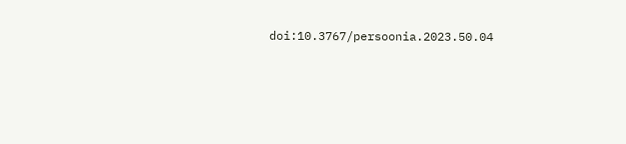doi:10.3767/persoonia.2023.50.04